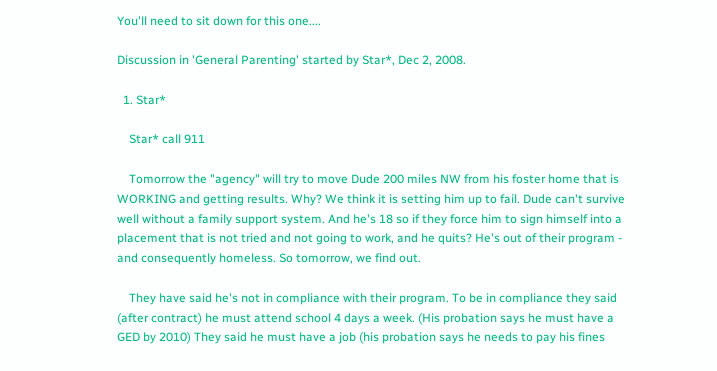You'll need to sit down for this one....

Discussion in 'General Parenting' started by Star*, Dec 2, 2008.

  1. Star*

    Star* call 911

    Tomorrow the "agency" will try to move Dude 200 miles NW from his foster home that is WORKING and getting results. Why? We think it is setting him up to fail. Dude can't survive well without a family support system. And he's 18 so if they force him to sign himself into a placement that is not tried and not going to work, and he quits? He's out of their program - and consequently homeless. So tomorrow, we find out.

    They have said he's not in compliance with their program. To be in compliance they said (after contract) he must attend school 4 days a week. (His probation says he must have a GED by 2010) They said he must have a job (his probation says he needs to pay his fines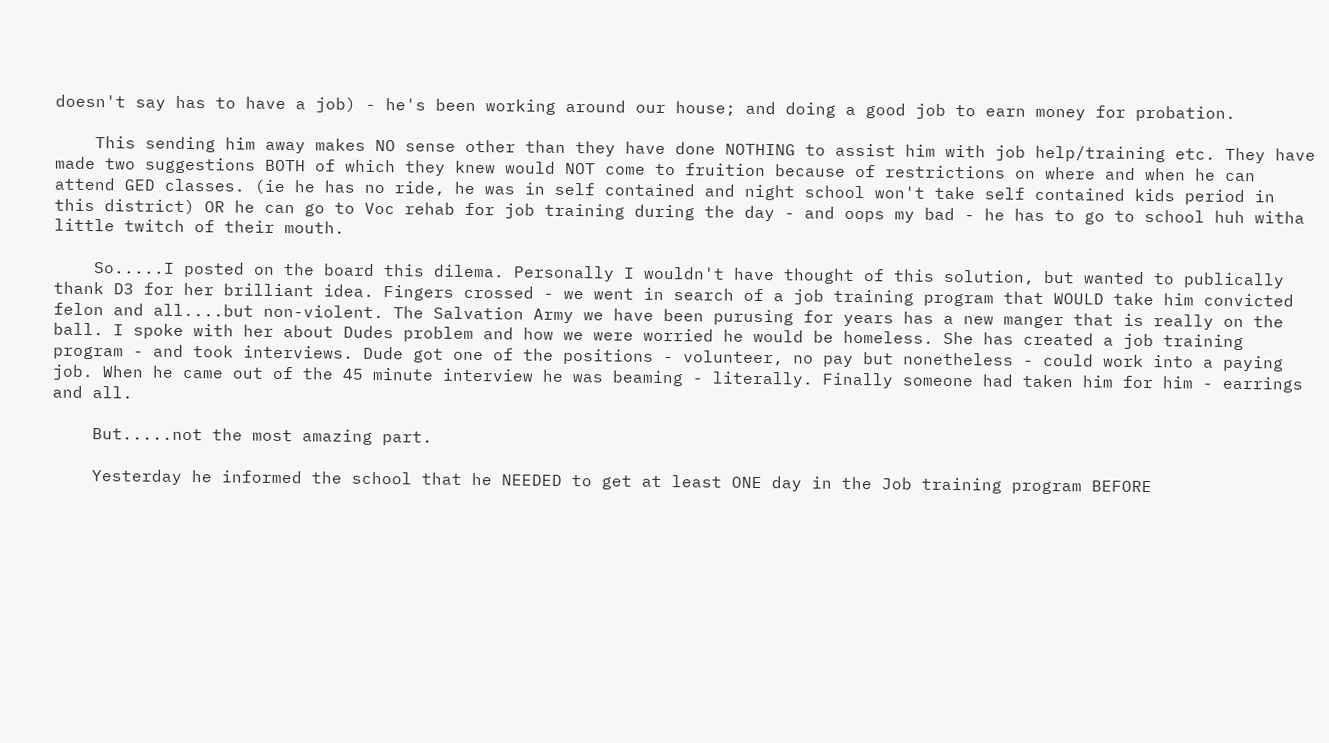doesn't say has to have a job) - he's been working around our house; and doing a good job to earn money for probation.

    This sending him away makes NO sense other than they have done NOTHING to assist him with job help/training etc. They have made two suggestions BOTH of which they knew would NOT come to fruition because of restrictions on where and when he can attend GED classes. (ie he has no ride, he was in self contained and night school won't take self contained kids period in this district) OR he can go to Voc rehab for job training during the day - and oops my bad - he has to go to school huh witha little twitch of their mouth.

    So.....I posted on the board this dilema. Personally I wouldn't have thought of this solution, but wanted to publically thank D3 for her brilliant idea. Fingers crossed - we went in search of a job training program that WOULD take him convicted felon and all....but non-violent. The Salvation Army we have been purusing for years has a new manger that is really on the ball. I spoke with her about Dudes problem and how we were worried he would be homeless. She has created a job training program - and took interviews. Dude got one of the positions - volunteer, no pay but nonetheless - could work into a paying job. When he came out of the 45 minute interview he was beaming - literally. Finally someone had taken him for him - earrings and all.

    But.....not the most amazing part.

    Yesterday he informed the school that he NEEDED to get at least ONE day in the Job training program BEFORE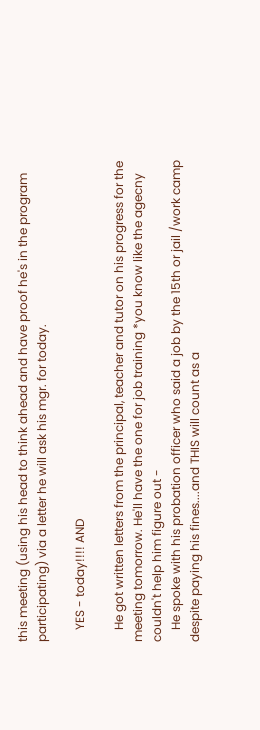this meeting (using his head to think ahead and have proof he's in the program participating) via a letter he will ask his mgr. for today.

    YES - today!!!! AND

    He got written letters from the principal, teacher and tutor on his progress for the meeting tomorrow. He'll have the one for job training *you know like the agecny couldn't help him figure out -
    He spoke with his probation officer who said a job by the 15th or jail /work camp despite paying his fines....and THIS will count as a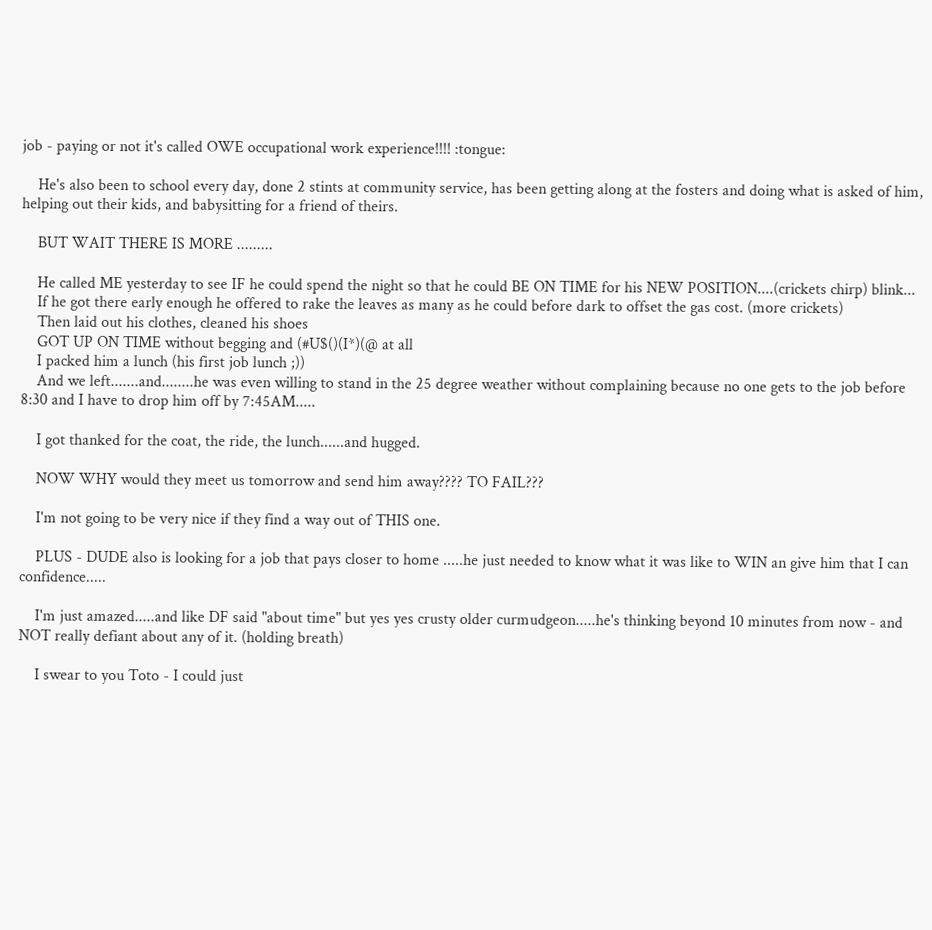job - paying or not it's called OWE occupational work experience!!!! :tongue:

    He's also been to school every day, done 2 stints at community service, has been getting along at the fosters and doing what is asked of him, helping out their kids, and babysitting for a friend of theirs.

    BUT WAIT THERE IS MORE .........

    He called ME yesterday to see IF he could spend the night so that he could BE ON TIME for his NEW POSITION....(crickets chirp) blink...
    If he got there early enough he offered to rake the leaves as many as he could before dark to offset the gas cost. (more crickets)
    Then laid out his clothes, cleaned his shoes
    GOT UP ON TIME without begging and (#U$()(I*)(@ at all
    I packed him a lunch (his first job lunch ;))
    And we left.......and........he was even willing to stand in the 25 degree weather without complaining because no one gets to the job before 8:30 and I have to drop him off by 7:45AM.....

    I got thanked for the coat, the ride, the lunch......and hugged.

    NOW WHY would they meet us tomorrow and send him away???? TO FAIL???

    I'm not going to be very nice if they find a way out of THIS one.

    PLUS - DUDE also is looking for a job that pays closer to home .....he just needed to know what it was like to WIN an give him that I can confidence.....

    I'm just amazed.....and like DF said "about time" but yes yes crusty older curmudgeon.....he's thinking beyond 10 minutes from now - and NOT really defiant about any of it. (holding breath)

    I swear to you Toto - I could just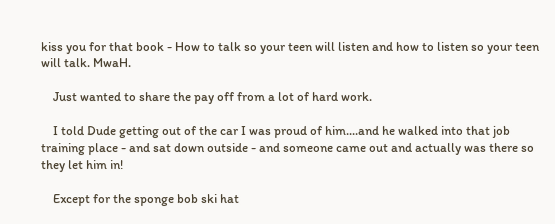kiss you for that book - How to talk so your teen will listen and how to listen so your teen will talk. MwaH.

    Just wanted to share the pay off from a lot of hard work.

    I told Dude getting out of the car I was proud of him....and he walked into that job training place - and sat down outside - and someone came out and actually was there so they let him in!

    Except for the sponge bob ski hat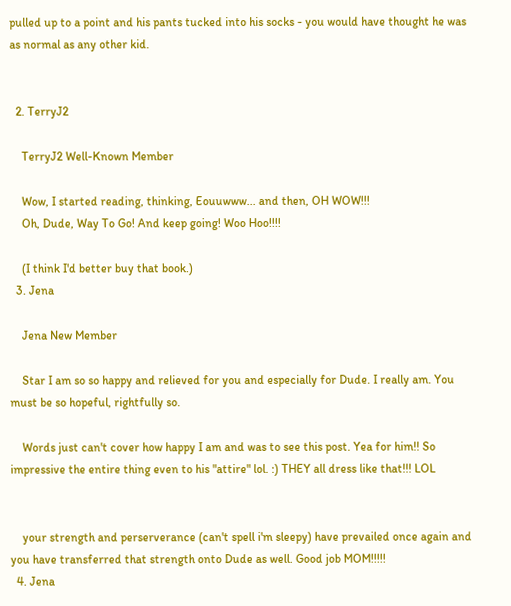pulled up to a point and his pants tucked into his socks - you would have thought he was as normal as any other kid.


  2. TerryJ2

    TerryJ2 Well-Known Member

    Wow, I started reading, thinking, Eouuwww... and then, OH WOW!!!
    Oh, Dude, Way To Go! And keep going! Woo Hoo!!!!

    (I think I'd better buy that book.)
  3. Jena

    Jena New Member

    Star I am so so happy and relieved for you and especially for Dude. I really am. You must be so hopeful, rightfully so.

    Words just can't cover how happy I am and was to see this post. Yea for him!! So impressive the entire thing even to his "attire" lol. :) THEY all dress like that!!! LOL


    your strength and perserverance (can't spell i'm sleepy) have prevailed once again and you have transferred that strength onto Dude as well. Good job MOM!!!!!
  4. Jena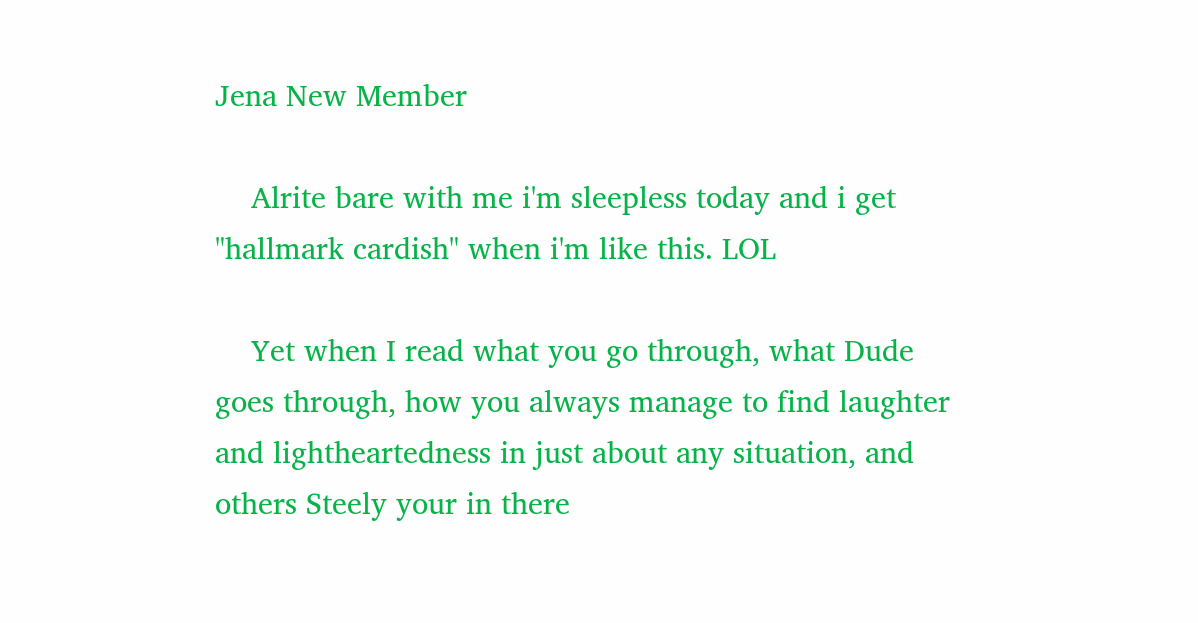Jena New Member

    Alrite bare with me i'm sleepless today and i get "hallmark cardish" when i'm like this. LOL

    Yet when I read what you go through, what Dude goes through, how you always manage to find laughter and lightheartedness in just about any situation, and others Steely your in there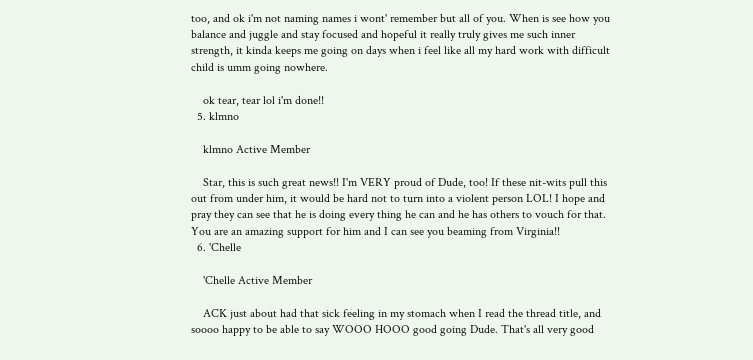too, and ok i'm not naming names i wont' remember but all of you. When is see how you balance and juggle and stay focused and hopeful it really truly gives me such inner strength, it kinda keeps me going on days when i feel like all my hard work with difficult child is umm going nowhere.

    ok tear, tear lol i'm done!!
  5. klmno

    klmno Active Member

    Star, this is such great news!! I'm VERY proud of Dude, too! If these nit-wits pull this out from under him, it would be hard not to turn into a violent person LOL! I hope and pray they can see that he is doing every thing he can and he has others to vouch for that. You are an amazing support for him and I can see you beaming from Virginia!!
  6. 'Chelle

    'Chelle Active Member

    ACK just about had that sick feeling in my stomach when I read the thread title, and soooo happy to be able to say WOOO HOOO good going Dude. That's all very good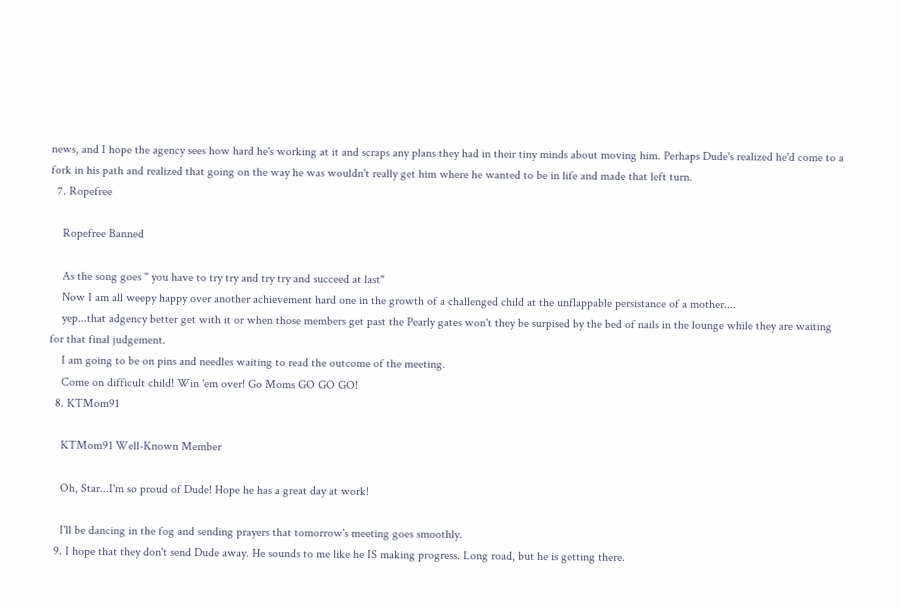news, and I hope the agency sees how hard he's working at it and scraps any plans they had in their tiny minds about moving him. Perhaps Dude's realized he'd come to a fork in his path and realized that going on the way he was wouldn't really get him where he wanted to be in life and made that left turn.
  7. Ropefree

    Ropefree Banned

    As the song goes " you have to try try and try try and succeed at last"
    Now I am all weepy happy over another achievement hard one in the growth of a challenged child at the unflappable persistance of a mother....
    yep...that adgency better get with it or when those members get past the Pearly gates won't they be surpised by the bed of nails in the lounge while they are waiting for that final judgement.
    I am going to be on pins and needles waiting to read the outcome of the meeting.
    Come on difficult child! Win 'em over! Go Moms GO GO GO!
  8. KTMom91

    KTMom91 Well-Known Member

    Oh, Star...I'm so proud of Dude! Hope he has a great day at work!

    I'll be dancing in the fog and sending prayers that tomorrow's meeting goes smoothly.
  9. I hope that they don't send Dude away. He sounds to me like he IS making progress. Long road, but he is getting there.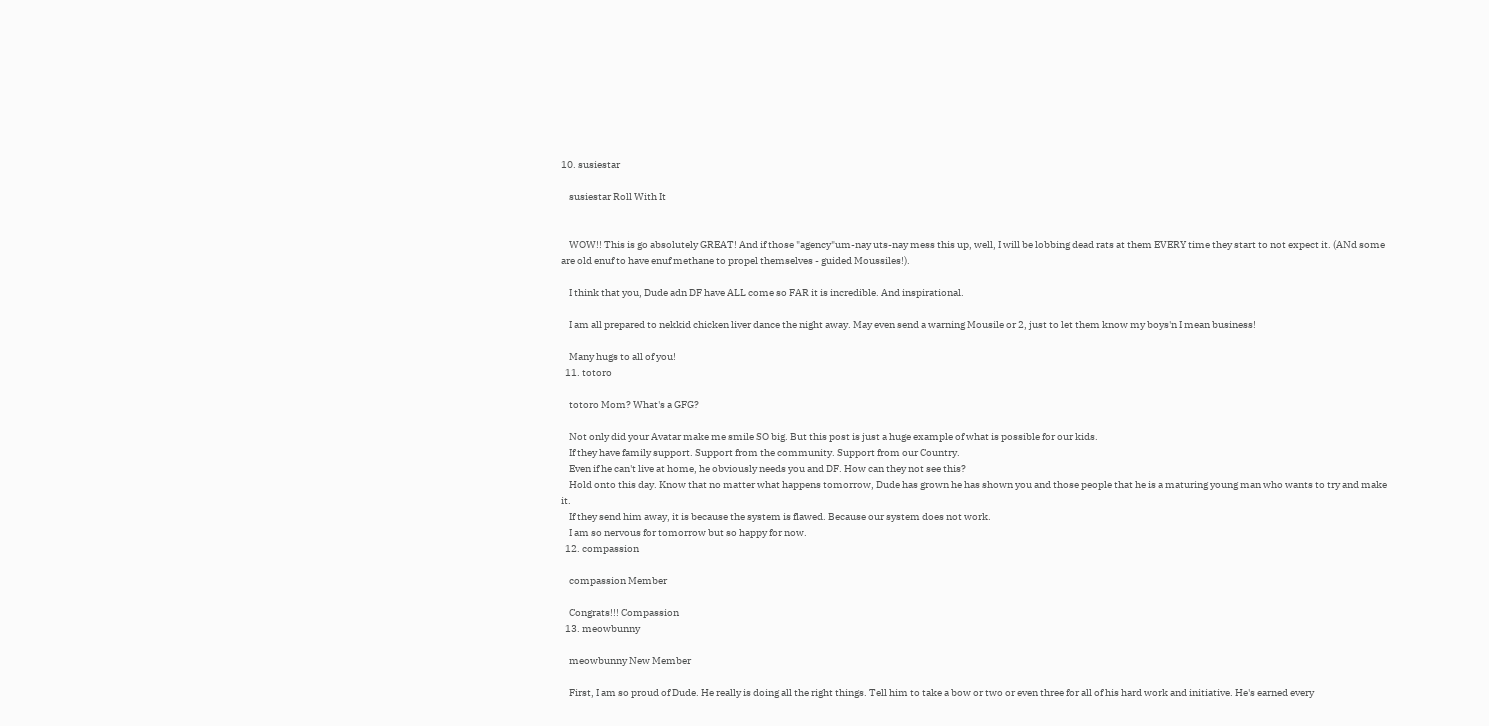10. susiestar

    susiestar Roll With It


    WOW!! This is go absolutely GREAT! And if those "agency"um-nay uts-nay mess this up, well, I will be lobbing dead rats at them EVERY time they start to not expect it. (ANd some are old enuf to have enuf methane to propel themselves - guided Moussiles!).

    I think that you, Dude adn DF have ALL come so FAR it is incredible. And inspirational.

    I am all prepared to nekkid chicken liver dance the night away. May even send a warning Mousile or 2, just to let them know my boys'n I mean business!

    Many hugs to all of you!
  11. totoro

    totoro Mom? What's a GFG?

    Not only did your Avatar make me smile SO big. But this post is just a huge example of what is possible for our kids.
    If they have family support. Support from the community. Support from our Country.
    Even if he can't live at home, he obviously needs you and DF. How can they not see this?
    Hold onto this day. Know that no matter what happens tomorrow, Dude has grown he has shown you and those people that he is a maturing young man who wants to try and make it.
    If they send him away, it is because the system is flawed. Because our system does not work.
    I am so nervous for tomorrow but so happy for now.
  12. compassion

    compassion Member

    Congrats!!! Compassion
  13. meowbunny

    meowbunny New Member

    First, I am so proud of Dude. He really is doing all the right things. Tell him to take a bow or two or even three for all of his hard work and initiative. He's earned every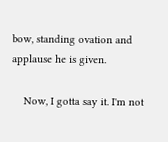bow, standing ovation and applause he is given.

    Now, I gotta say it. I'm not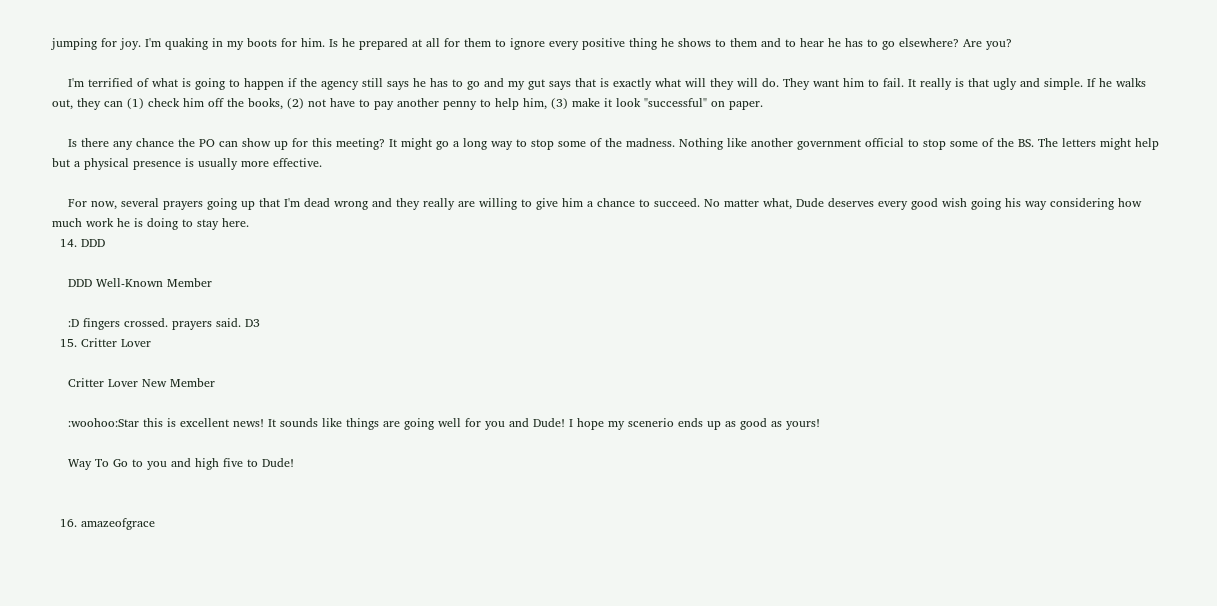jumping for joy. I'm quaking in my boots for him. Is he prepared at all for them to ignore every positive thing he shows to them and to hear he has to go elsewhere? Are you?

    I'm terrified of what is going to happen if the agency still says he has to go and my gut says that is exactly what will they will do. They want him to fail. It really is that ugly and simple. If he walks out, they can (1) check him off the books, (2) not have to pay another penny to help him, (3) make it look "successful" on paper.

    Is there any chance the PO can show up for this meeting? It might go a long way to stop some of the madness. Nothing like another government official to stop some of the BS. The letters might help but a physical presence is usually more effective.

    For now, several prayers going up that I'm dead wrong and they really are willing to give him a chance to succeed. No matter what, Dude deserves every good wish going his way considering how much work he is doing to stay here.
  14. DDD

    DDD Well-Known Member

    :D fingers crossed. prayers said. D3
  15. Critter Lover

    Critter Lover New Member

    :woohoo:Star this is excellent news! It sounds like things are going well for you and Dude! I hope my scenerio ends up as good as yours!

    Way To Go to you and high five to Dude!


  16. amazeofgrace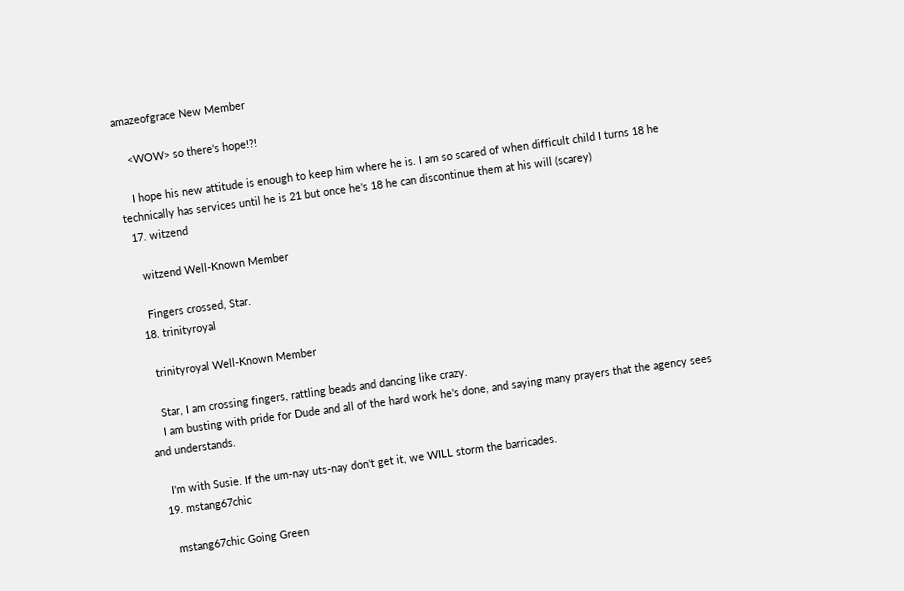amazeofgrace New Member

    <WOW> so there's hope!?!

    I hope his new attitude is enough to keep him where he is. I am so scared of when difficult child I turns 18 he technically has services until he is 21 but once he's 18 he can discontinue them at his will (scarey)
  17. witzend

    witzend Well-Known Member

    Fingers crossed, Star.
  18. trinityroyal

    trinityroyal Well-Known Member

    Star, I am crossing fingers, rattling beads and dancing like crazy.
    I am busting with pride for Dude and all of the hard work he's done, and saying many prayers that the agency sees and understands.

    I'm with Susie. If the um-nay uts-nay don't get it, we WILL storm the barricades.
  19. mstang67chic

    mstang67chic Going Green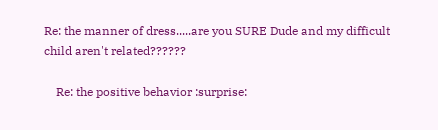Re: the manner of dress.....are you SURE Dude and my difficult child aren't related??????

    Re: the positive behavior :surprise: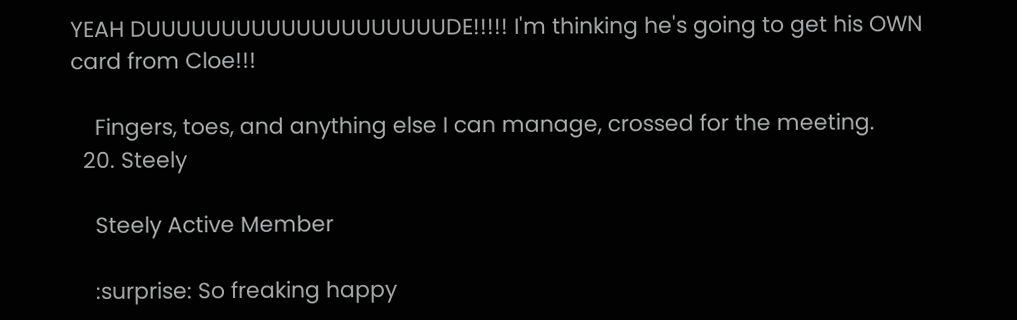YEAH DUUUUUUUUUUUUUUUUUUUUDE!!!!! I'm thinking he's going to get his OWN card from Cloe!!!

    Fingers, toes, and anything else I can manage, crossed for the meeting.
  20. Steely

    Steely Active Member

    :surprise: So freaking happy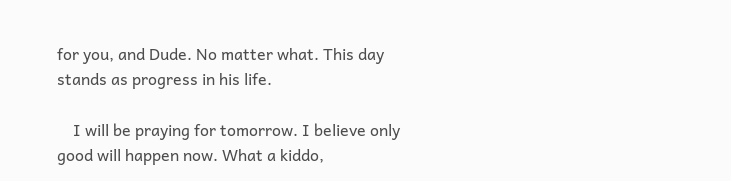for you, and Dude. No matter what. This day stands as progress in his life.

    I will be praying for tomorrow. I believe only good will happen now. What a kiddo,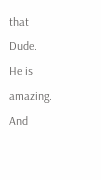that Dude. He is amazing. And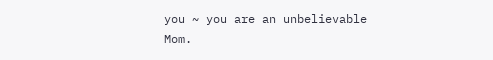you ~ you are an unbelievable Mom.